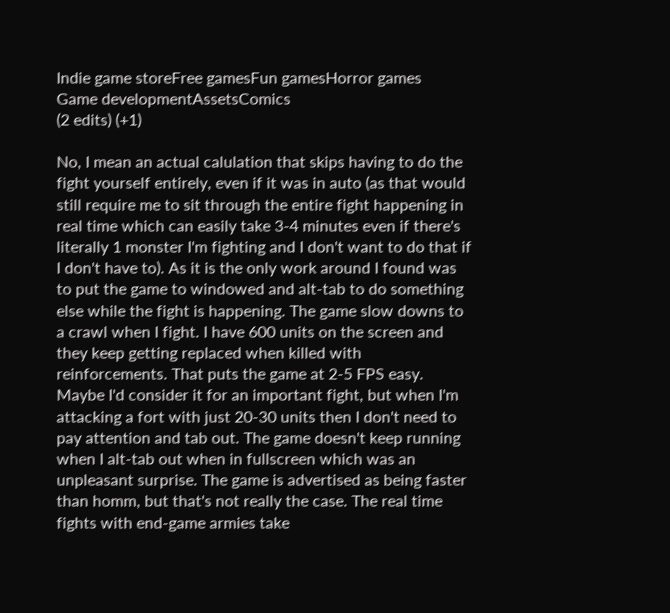Indie game storeFree gamesFun gamesHorror games
Game developmentAssetsComics
(2 edits) (+1)

No, I mean an actual calulation that skips having to do the fight yourself entirely, even if it was in auto (as that would still require me to sit through the entire fight happening in real time which can easily take 3-4 minutes even if there's literally 1 monster I'm fighting and I don't want to do that if I don't have to). As it is the only work around I found was to put the game to windowed and alt-tab to do something else while the fight is happening. The game slow downs to a crawl when I fight. I have 600 units on the screen and they keep getting replaced when killed with reinforcements. That puts the game at 2-5 FPS easy. Maybe I'd consider it for an important fight, but when I'm attacking a fort with just 20-30 units then I don't need to pay attention and tab out. The game doesn't keep running when I alt-tab out when in fullscreen which was an unpleasant surprise. The game is advertised as being faster than homm, but that's not really the case. The real time fights with end-game armies take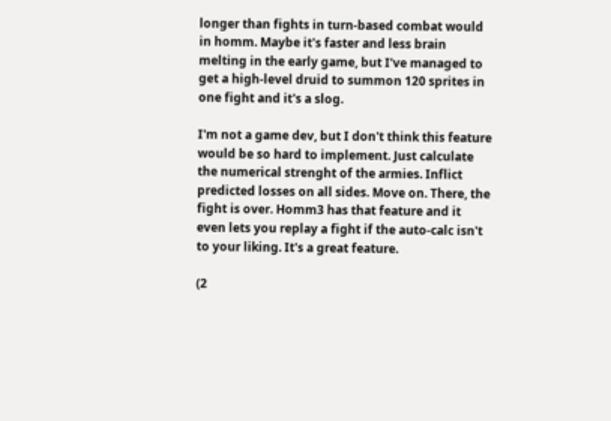longer than fights in turn-based combat would in homm. Maybe it's faster and less brain melting in the early game, but I've managed to get a high-level druid to summon 120 sprites in one fight and it's a slog.

I'm not a game dev, but I don't think this feature would be so hard to implement. Just calculate the numerical strenght of the armies. Inflict predicted losses on all sides. Move on. There, the fight is over. Homm3 has that feature and it even lets you replay a fight if the auto-calc isn't to your liking. It's a great feature.

(2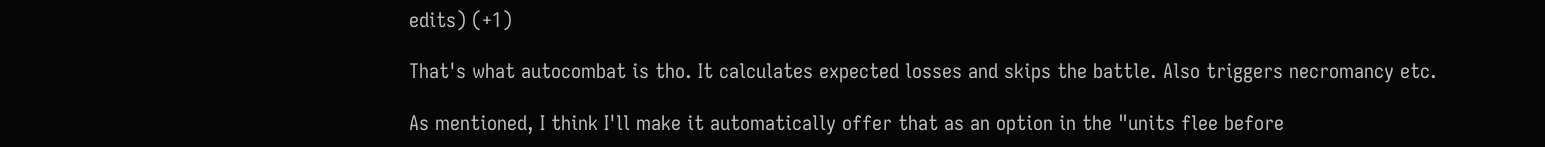edits) (+1)

That's what autocombat is tho. It calculates expected losses and skips the battle. Also triggers necromancy etc.

As mentioned, I think I'll make it automatically offer that as an option in the "units flee before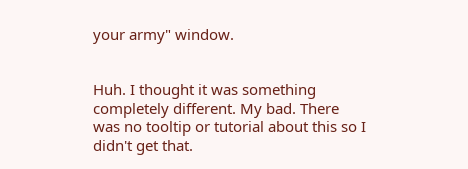your army" window.


Huh. I thought it was something completely different. My bad. There was no tooltip or tutorial about this so I didn't get that.